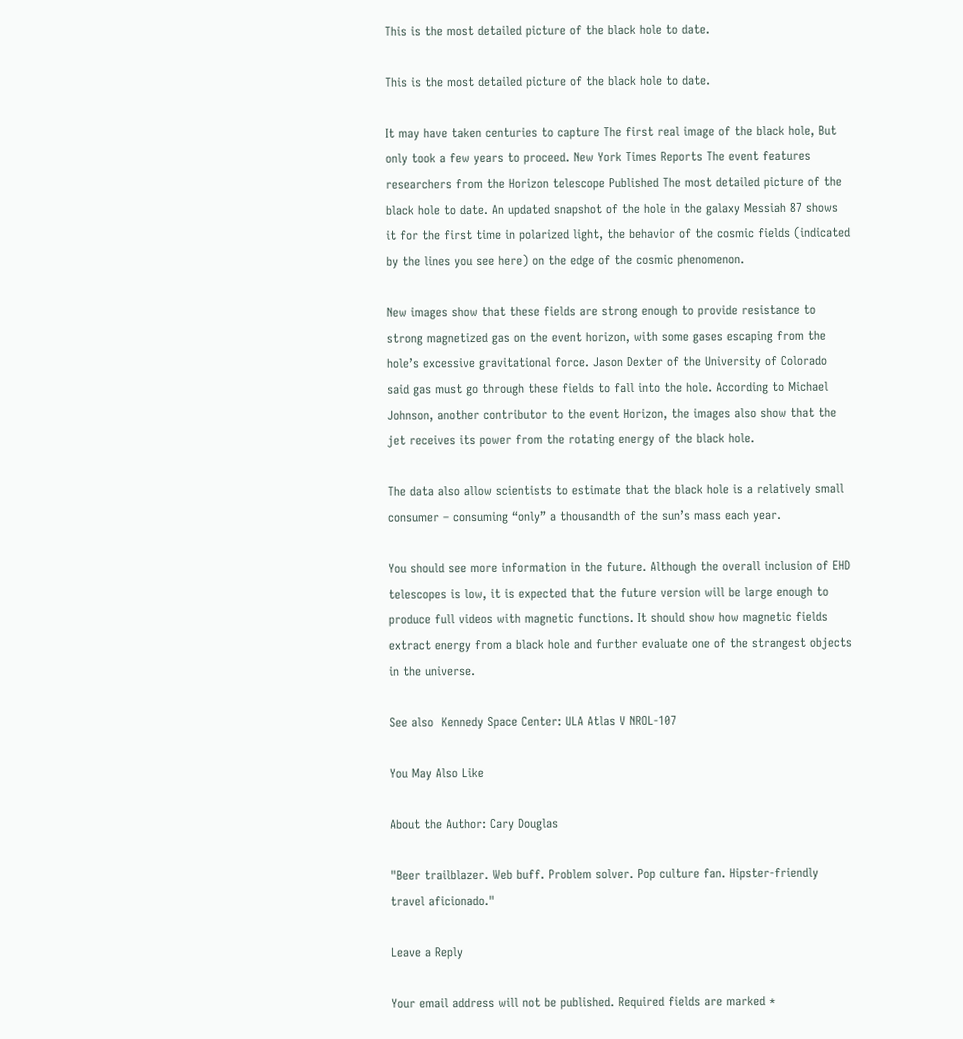This is the most detailed picture of the black hole to date.

This is the most detailed picture of the black hole to date.

It may have taken centuries to capture The first real image of the black hole, But only took a few years to proceed. New York Times Reports The event features researchers from the Horizon telescope Published The most detailed picture of the black hole to date. An updated snapshot of the hole in the galaxy Messiah 87 shows it for the first time in polarized light, the behavior of the cosmic fields (indicated by the lines you see here) on the edge of the cosmic phenomenon.

New images show that these fields are strong enough to provide resistance to strong magnetized gas on the event horizon, with some gases escaping from the hole’s excessive gravitational force. Jason Dexter of the University of Colorado said gas must go through these fields to fall into the hole. According to Michael Johnson, another contributor to the event Horizon, the images also show that the jet receives its power from the rotating energy of the black hole.

The data also allow scientists to estimate that the black hole is a relatively small consumer – consuming “only” a thousandth of the sun’s mass each year.

You should see more information in the future. Although the overall inclusion of EHD telescopes is low, it is expected that the future version will be large enough to produce full videos with magnetic functions. It should show how magnetic fields extract energy from a black hole and further evaluate one of the strangest objects in the universe.

See also  Kennedy Space Center: ULA Atlas V NROL-107

You May Also Like

About the Author: Cary Douglas

"Beer trailblazer. Web buff. Problem solver. Pop culture fan. Hipster-friendly travel aficionado."

Leave a Reply

Your email address will not be published. Required fields are marked *